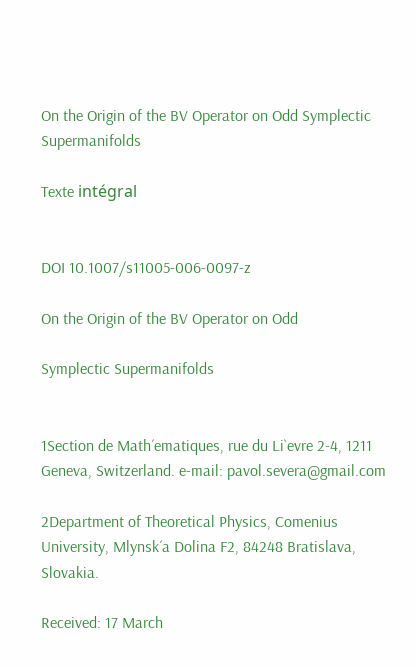On the Origin of the BV Operator on Odd Symplectic Supermanifolds

Texte intégral


DOI 10.1007/s11005-006-0097-z

On the Origin of the BV Operator on Odd

Symplectic Supermanifolds


1Section de Math´ematiques, rue du Li`evre 2-4, 1211 Geneva, Switzerland. e-mail: pavol.severa@gmail.com

2Department of Theoretical Physics, Comenius University, Mlynsk´a Dolina F2, 84248 Bratislava, Slovakia.

Received: 17 March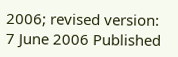2006; revised version: 7 June 2006 Published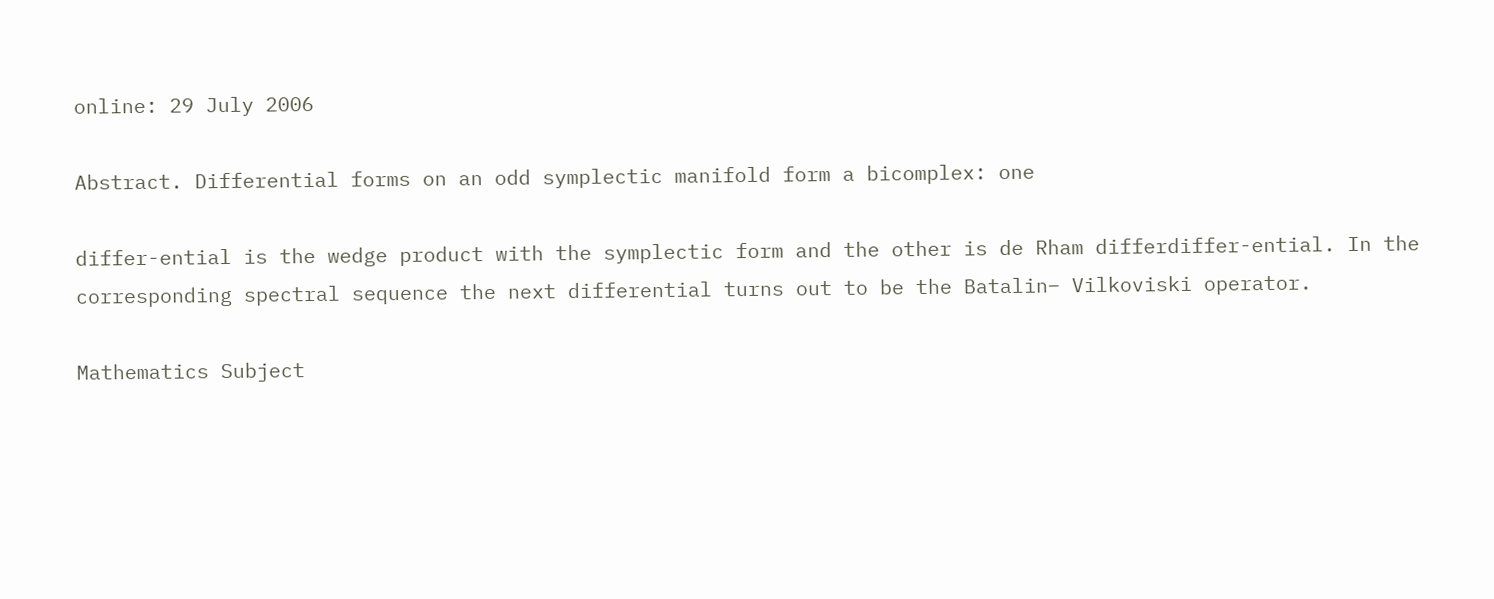online: 29 July 2006

Abstract. Differential forms on an odd symplectic manifold form a bicomplex: one

differ-ential is the wedge product with the symplectic form and the other is de Rham differdiffer-ential. In the corresponding spectral sequence the next differential turns out to be the Batalin– Vilkoviski operator.

Mathematics Subject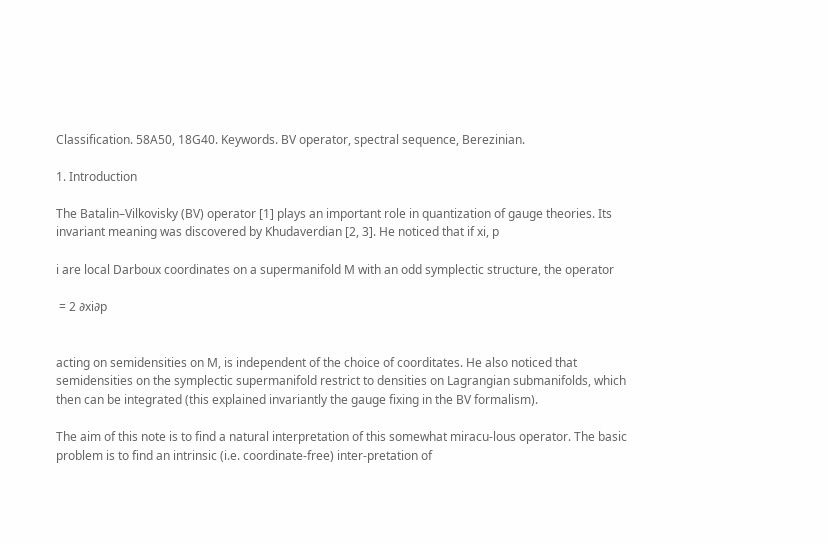Classification. 58A50, 18G40. Keywords. BV operator, spectral sequence, Berezinian.

1. Introduction

The Batalin–Vilkovisky (BV) operator [1] plays an important role in quantization of gauge theories. Its invariant meaning was discovered by Khudaverdian [2, 3]. He noticed that if xi, p

i are local Darboux coordinates on a supermanifold M with an odd symplectic structure, the operator

 = 2 ∂xi∂p


acting on semidensities on M, is independent of the choice of coorditates. He also noticed that semidensities on the symplectic supermanifold restrict to densities on Lagrangian submanifolds, which then can be integrated (this explained invariantly the gauge fixing in the BV formalism).

The aim of this note is to find a natural interpretation of this somewhat miracu-lous operator. The basic problem is to find an intrinsic (i.e. coordinate-free) inter-pretation of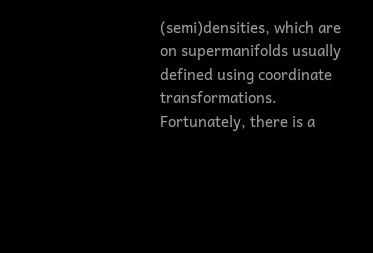(semi)densities, which are on supermanifolds usually defined using coordinate transformations. Fortunately, there is a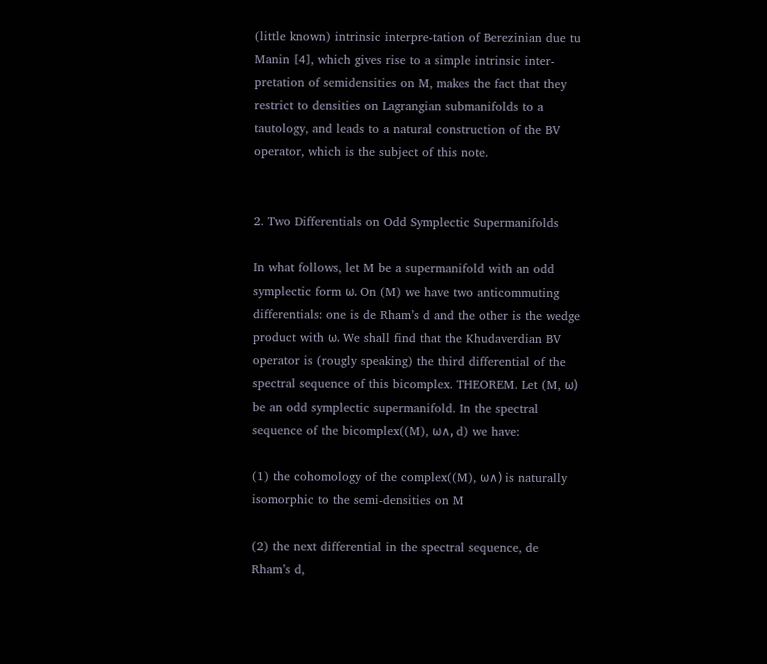(little known) intrinsic interpre-tation of Berezinian due tu Manin [4], which gives rise to a simple intrinsic inter-pretation of semidensities on M, makes the fact that they restrict to densities on Lagrangian submanifolds to a tautology, and leads to a natural construction of the BV operator, which is the subject of this note.


2. Two Differentials on Odd Symplectic Supermanifolds

In what follows, let M be a supermanifold with an odd symplectic form ω. On (M) we have two anticommuting differentials: one is de Rham’s d and the other is the wedge product with ω. We shall find that the Khudaverdian BV operator is (rougly speaking) the third differential of the spectral sequence of this bicomplex. THEOREM. Let (M, ω) be an odd symplectic supermanifold. In the spectral sequence of the bicomplex((M), ω∧, d) we have:

(1) the cohomology of the complex((M), ω∧) is naturally isomorphic to the semi-densities on M

(2) the next differential in the spectral sequence, de Rham’s d,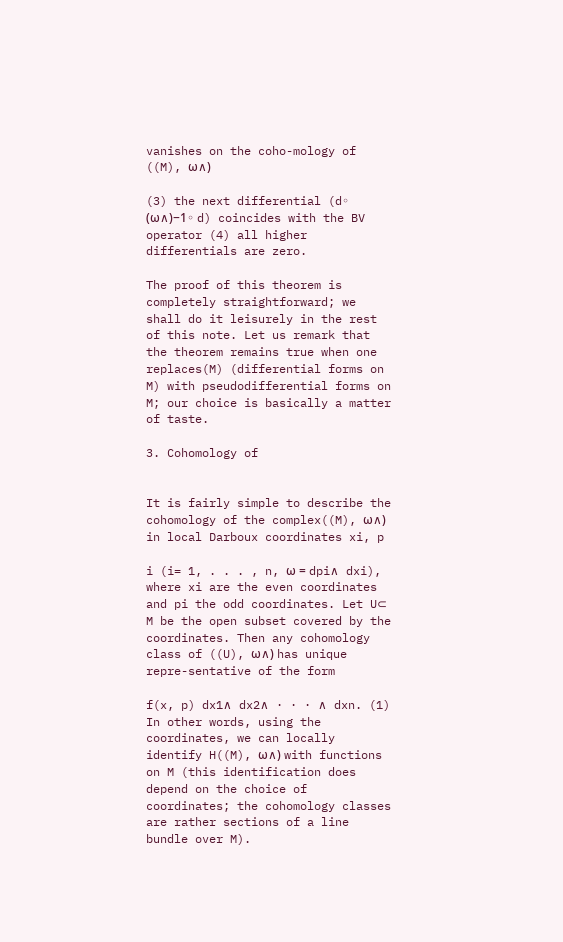vanishes on the coho-mology of ((M), ω∧)

(3) the next differential (d◦ (ω∧)−1◦ d) coincides with the BV operator (4) all higher differentials are zero.

The proof of this theorem is completely straightforward; we shall do it leisurely in the rest of this note. Let us remark that the theorem remains true when one replaces(M) (differential forms on M) with pseudodifferential forms on M; our choice is basically a matter of taste.

3. Cohomology of


It is fairly simple to describe the cohomology of the complex((M), ω∧) in local Darboux coordinates xi, p

i (i= 1, . . . , n, ω = dpi∧ dxi), where xi are the even coordinates and pi the odd coordinates. Let U⊂ M be the open subset covered by the coordinates. Then any cohomology class of ((U), ω∧) has unique repre-sentative of the form

f(x, p) dx1∧ dx2∧ · · · ∧ dxn. (1) In other words, using the coordinates, we can locally identify H((M), ω∧) with functions on M (this identification does depend on the choice of coordinates; the cohomology classes are rather sections of a line bundle over M).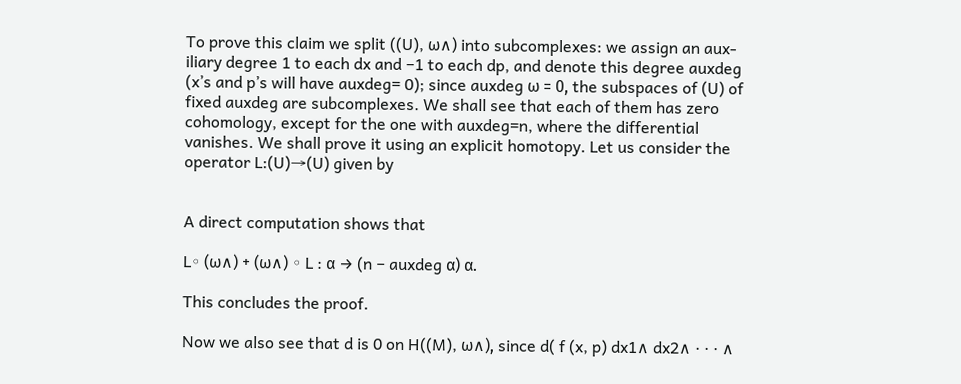To prove this claim we split ((U), ω∧) into subcomplexes: we assign an aux-iliary degree 1 to each dx and −1 to each dp, and denote this degree auxdeg (x’s and p’s will have auxdeg= 0); since auxdeg ω = 0, the subspaces of (U) of fixed auxdeg are subcomplexes. We shall see that each of them has zero cohomology, except for the one with auxdeg=n, where the differential vanishes. We shall prove it using an explicit homotopy. Let us consider the operator L:(U)→(U) given by


A direct computation shows that

L◦ (ω∧) + (ω∧) ◦ L : α → (n − auxdeg α) α.

This concludes the proof.

Now we also see that d is 0 on H((M), ω∧), since d( f (x, p) dx1∧ dx2∧ · · · ∧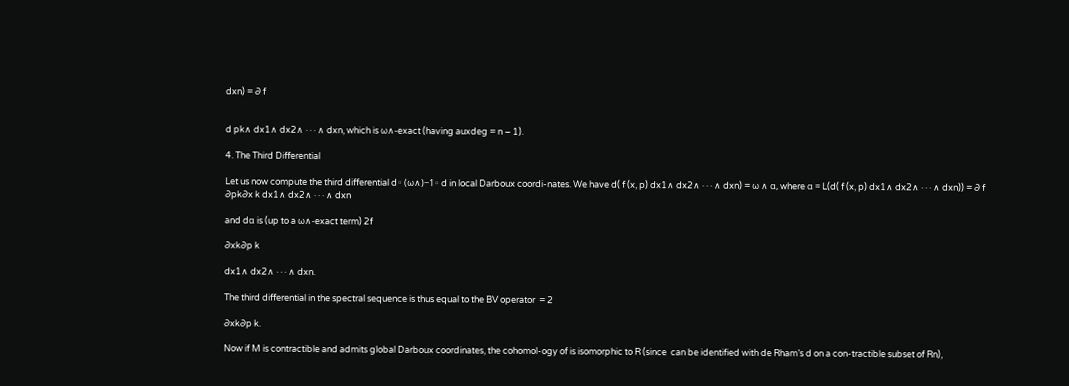dxn) = ∂ f


d pk∧ dx1∧ dx2∧ · · · ∧ dxn, which is ω∧-exact (having auxdeg = n − 1).

4. The Third Differential

Let us now compute the third differential d◦ (ω∧)−1◦ d in local Darboux coordi-nates. We have d( f (x, p) dx1∧ dx2∧ · · · ∧ dxn) = ω ∧ α, where α = L(d( f (x, p) dx1∧ dx2∧ · · · ∧ dxn)) = ∂ f ∂pk∂x k dx1∧ dx2∧ · · · ∧ dxn

and dα is (up to a ω∧-exact term) 2f

∂xk∂p k

dx1∧ dx2∧ · · · ∧ dxn.

The third differential in the spectral sequence is thus equal to the BV operator  = 2

∂xk∂p k.

Now if M is contractible and admits global Darboux coordinates, the cohomol-ogy of is isomorphic to R (since  can be identified with de Rham’s d on a con-tractible subset of Rn),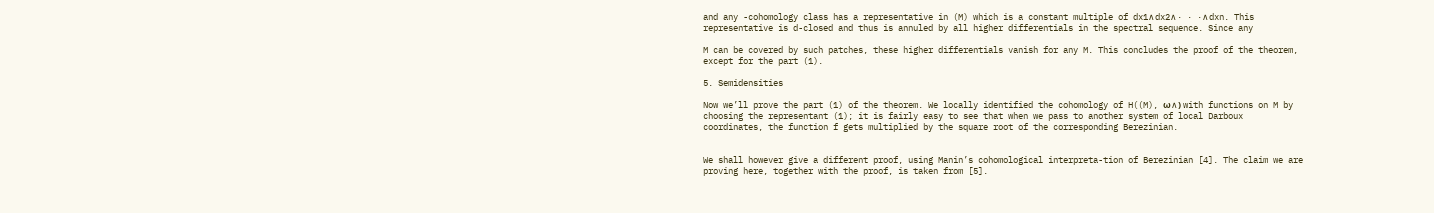and any -cohomology class has a representative in (M) which is a constant multiple of dx1∧dx2∧· · ·∧dxn. This representative is d-closed and thus is annuled by all higher differentials in the spectral sequence. Since any

M can be covered by such patches, these higher differentials vanish for any M. This concludes the proof of the theorem, except for the part (1).

5. Semidensities

Now we’ll prove the part (1) of the theorem. We locally identified the cohomology of H((M), ω∧) with functions on M by choosing the representant (1); it is fairly easy to see that when we pass to another system of local Darboux coordinates, the function f gets multiplied by the square root of the corresponding Berezinian.


We shall however give a different proof, using Manin’s cohomological interpreta-tion of Berezinian [4]. The claim we are proving here, together with the proof, is taken from [5].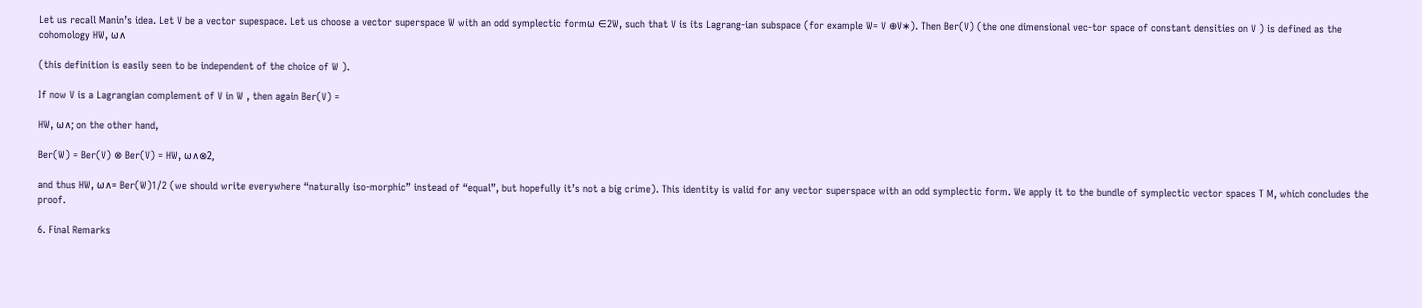Let us recall Manin’s idea. Let V be a vector supespace. Let us choose a vector superspace W with an odd symplectic formω ∈2W, such that V is its Lagrang-ian subspace (for example W= V ⊕V∗). Then Ber(V) (the one dimensional vec-tor space of constant densities on V ) is defined as the cohomology HW, ω∧

(this definition is easily seen to be independent of the choice of W ).

If now V is a Lagrangian complement of V in W , then again Ber(V) =

HW, ω∧; on the other hand,

Ber(W) = Ber(V) ⊗ Ber(V) = HW, ω∧⊗2,

and thus HW, ω∧= Ber(W)1/2 (we should write everywhere “naturally iso-morphic” instead of “equal”, but hopefully it’s not a big crime). This identity is valid for any vector superspace with an odd symplectic form. We apply it to the bundle of symplectic vector spaces T M, which concludes the proof.

6. Final Remarks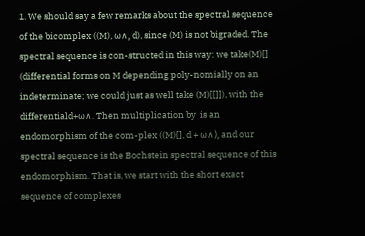1. We should say a few remarks about the spectral sequence of the bicomplex ((M), ω∧, d), since (M) is not bigraded. The spectral sequence is con-structed in this way: we take(M)[] (differential forms on M depending poly-nomially on an indeterminate; we could just as well take (M)[[]]), with the differentiald+ω∧. Then multiplication by  is an endomorphism of the com-plex ((M)[], d + ω∧), and our spectral sequence is the Bochstein spectral sequence of this endomorphism. That is, we start with the short exact sequence of complexes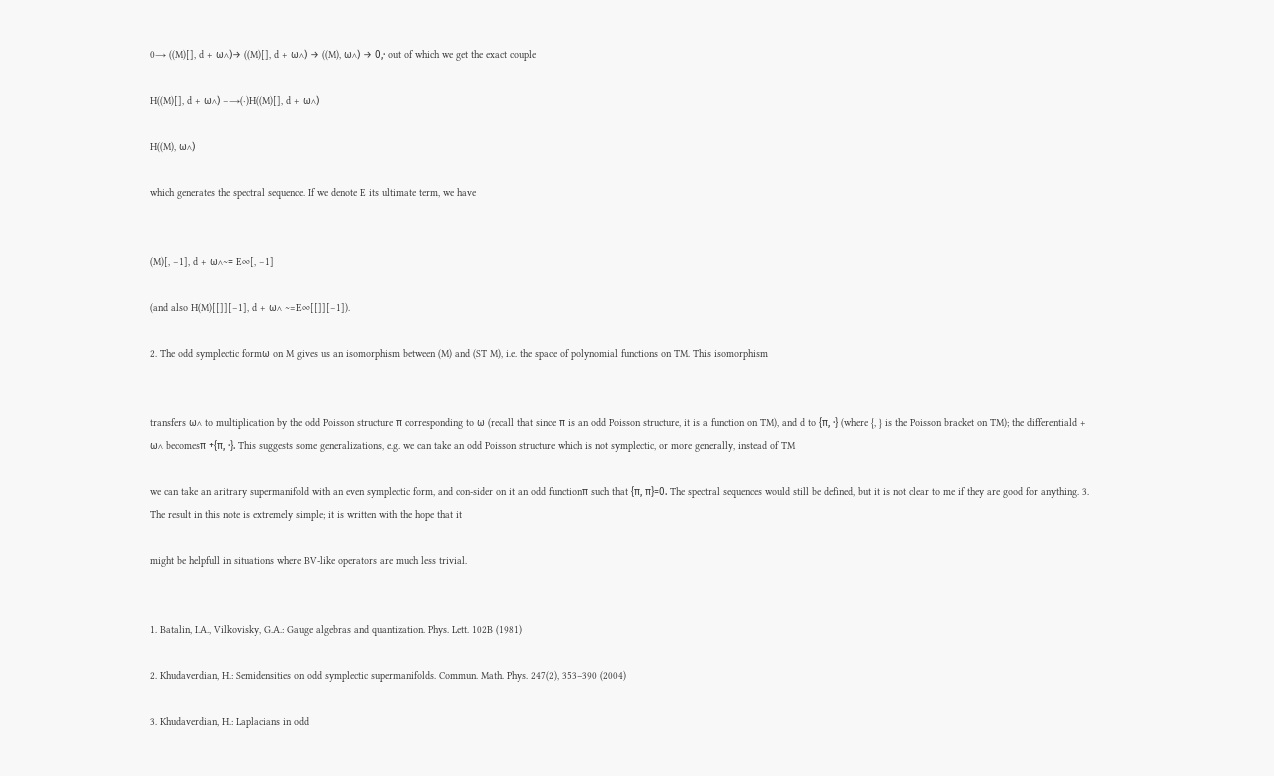0→ ((M)[], d + ω∧)→ ((M)[], d + ω∧) → ((M), ω∧) → 0,· out of which we get the exact couple

H((M)[], d + ω∧) −→(·)H((M)[], d + ω∧)

H((M), ω∧)

which generates the spectral sequence. If we denote E its ultimate term, we have


(M)[, −1], d + ω∧∼= E∞[, −1]

(and also H(M)[[]][−1], d + ω∧ ∼=E∞[[]][−1]).

2. The odd symplectic formω on M gives us an isomorphism between (M) and (ST M), i.e. the space of polynomial functions on TM. This isomorphism


transfers ω∧ to multiplication by the odd Poisson structure π corresponding to ω (recall that since π is an odd Poisson structure, it is a function on TM), and d to {π, ·} (where {, } is the Poisson bracket on TM); the differentiald + ω∧ becomesπ +{π, ·}. This suggests some generalizations, e.g. we can take an odd Poisson structure which is not symplectic, or more generally, instead of TM

we can take an aritrary supermanifold with an even symplectic form, and con-sider on it an odd functionπ such that {π, π}=0. The spectral sequences would still be defined, but it is not clear to me if they are good for anything. 3. The result in this note is extremely simple; it is written with the hope that it

might be helpfull in situations where BV-like operators are much less trivial.


1. Batalin, I.A., Vilkovisky, G.A.: Gauge algebras and quantization. Phys. Lett. 102B (1981)

2. Khudaverdian, H.: Semidensities on odd symplectic supermanifolds. Commun. Math. Phys. 247(2), 353–390 (2004)

3. Khudaverdian, H.: Laplacians in odd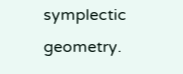symplectic geometry.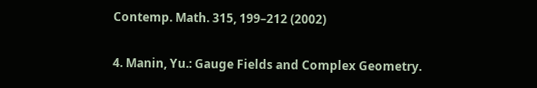Contemp. Math. 315, 199–212 (2002)

4. Manin, Yu.: Gauge Fields and Complex Geometry.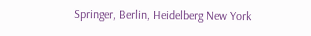Springer, Berlin, Heidelberg New York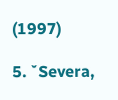(1997)

5. ˇSevera,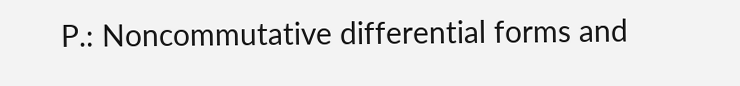P.: Noncommutative differential forms and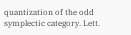quantization of the odd symplectic category. Lett.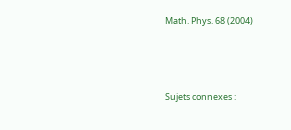Math. Phys. 68 (2004)





Sujets connexes :